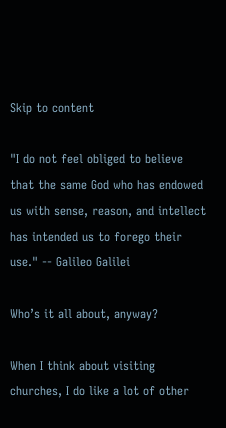Skip to content

"I do not feel obliged to believe that the same God who has endowed us with sense, reason, and intellect has intended us to forego their use." -- Galileo Galilei

Who’s it all about, anyway?

When I think about visiting churches, I do like a lot of other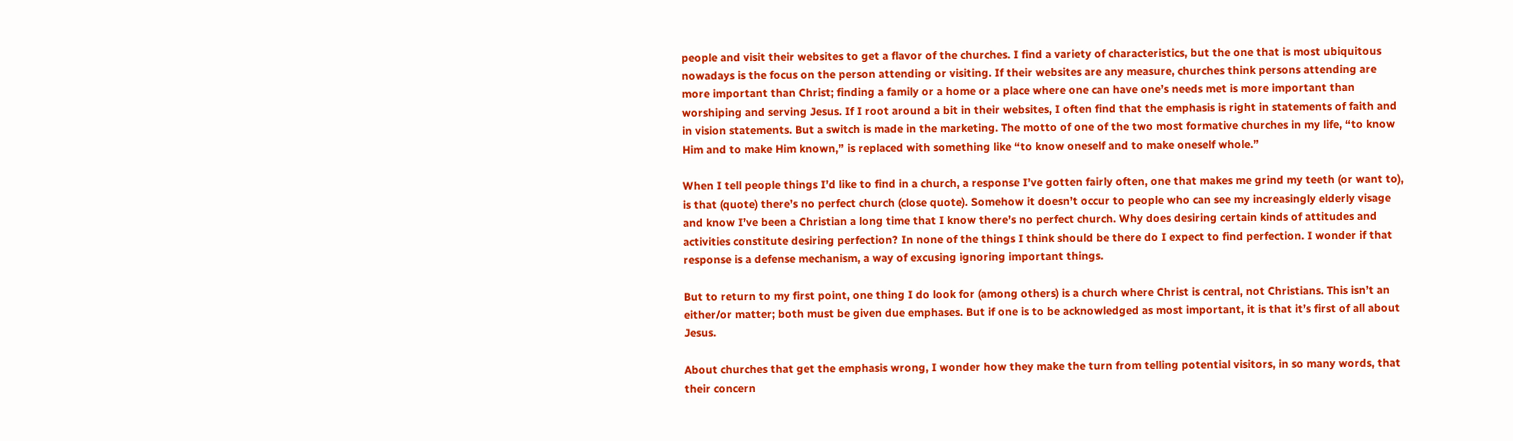people and visit their websites to get a flavor of the churches. I find a variety of characteristics, but the one that is most ubiquitous nowadays is the focus on the person attending or visiting. If their websites are any measure, churches think persons attending are more important than Christ; finding a family or a home or a place where one can have one’s needs met is more important than worshiping and serving Jesus. If I root around a bit in their websites, I often find that the emphasis is right in statements of faith and in vision statements. But a switch is made in the marketing. The motto of one of the two most formative churches in my life, “to know Him and to make Him known,” is replaced with something like “to know oneself and to make oneself whole.”

When I tell people things I’d like to find in a church, a response I’ve gotten fairly often, one that makes me grind my teeth (or want to), is that (quote) there’s no perfect church (close quote). Somehow it doesn’t occur to people who can see my increasingly elderly visage and know I’ve been a Christian a long time that I know there’s no perfect church. Why does desiring certain kinds of attitudes and activities constitute desiring perfection? In none of the things I think should be there do I expect to find perfection. I wonder if that response is a defense mechanism, a way of excusing ignoring important things.

But to return to my first point, one thing I do look for (among others) is a church where Christ is central, not Christians. This isn’t an either/or matter; both must be given due emphases. But if one is to be acknowledged as most important, it is that it’s first of all about Jesus.

About churches that get the emphasis wrong, I wonder how they make the turn from telling potential visitors, in so many words, that their concern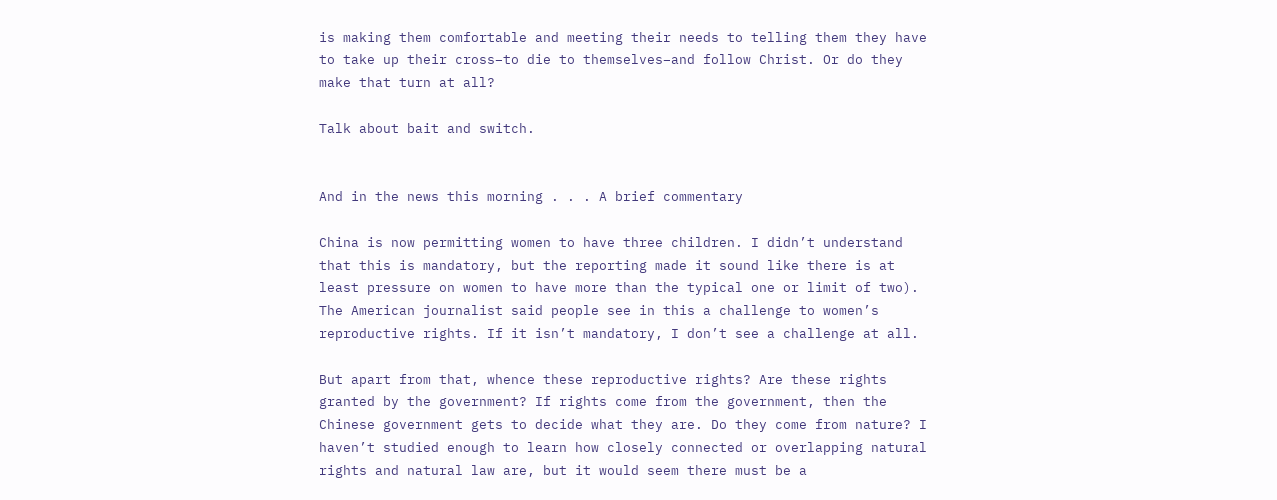is making them comfortable and meeting their needs to telling them they have to take up their cross–to die to themselves–and follow Christ. Or do they make that turn at all?

Talk about bait and switch.


And in the news this morning . . . A brief commentary

China is now permitting women to have three children. I didn’t understand that this is mandatory, but the reporting made it sound like there is at least pressure on women to have more than the typical one or limit of two). The American journalist said people see in this a challenge to women’s reproductive rights. If it isn’t mandatory, I don’t see a challenge at all.

But apart from that, whence these reproductive rights? Are these rights granted by the government? If rights come from the government, then the Chinese government gets to decide what they are. Do they come from nature? I haven’t studied enough to learn how closely connected or overlapping natural rights and natural law are, but it would seem there must be a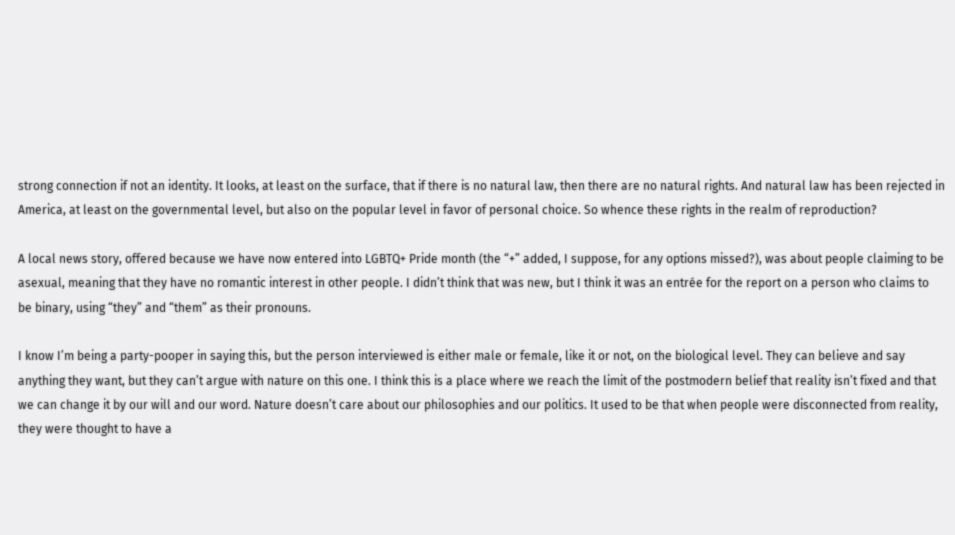strong connection if not an identity. It looks, at least on the surface, that if there is no natural law, then there are no natural rights. And natural law has been rejected in America, at least on the governmental level, but also on the popular level in favor of personal choice. So whence these rights in the realm of reproduction?

A local news story, offered because we have now entered into LGBTQ+ Pride month (the “+” added, I suppose, for any options missed?), was about people claiming to be asexual, meaning that they have no romantic interest in other people. I didn’t think that was new, but I think it was an entrée for the report on a person who claims to be binary, using “they” and “them” as their pronouns.

I know I’m being a party-pooper in saying this, but the person interviewed is either male or female, like it or not, on the biological level. They can believe and say anything they want, but they can’t argue with nature on this one. I think this is a place where we reach the limit of the postmodern belief that reality isn’t fixed and that we can change it by our will and our word. Nature doesn’t care about our philosophies and our politics. It used to be that when people were disconnected from reality, they were thought to have a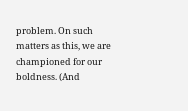problem. On such matters as this, we are championed for our boldness. (And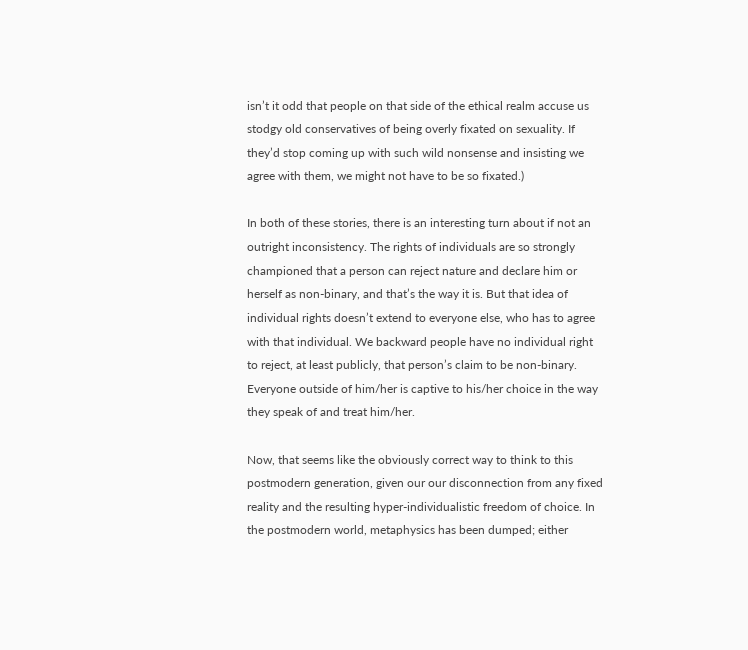isn’t it odd that people on that side of the ethical realm accuse us stodgy old conservatives of being overly fixated on sexuality. If they’d stop coming up with such wild nonsense and insisting we agree with them, we might not have to be so fixated.)

In both of these stories, there is an interesting turn about if not an outright inconsistency. The rights of individuals are so strongly championed that a person can reject nature and declare him or herself as non-binary, and that’s the way it is. But that idea of individual rights doesn’t extend to everyone else, who has to agree with that individual. We backward people have no individual right to reject, at least publicly, that person’s claim to be non-binary. Everyone outside of him/her is captive to his/her choice in the way they speak of and treat him/her.

Now, that seems like the obviously correct way to think to this postmodern generation, given our our disconnection from any fixed reality and the resulting hyper-individualistic freedom of choice. In the postmodern world, metaphysics has been dumped; either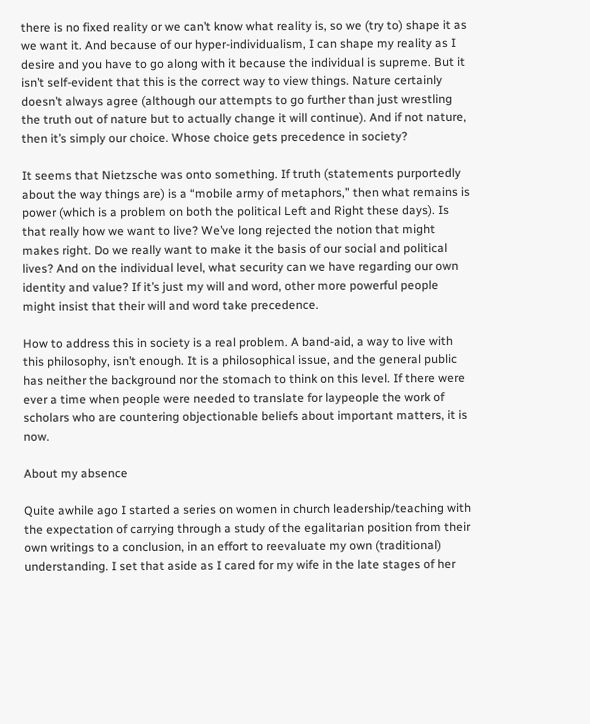there is no fixed reality or we can’t know what reality is, so we (try to) shape it as we want it. And because of our hyper-individualism, I can shape my reality as I desire and you have to go along with it because the individual is supreme. But it isn’t self-evident that this is the correct way to view things. Nature certainly doesn’t always agree (although our attempts to go further than just wrestling the truth out of nature but to actually change it will continue). And if not nature, then it’s simply our choice. Whose choice gets precedence in society?

It seems that Nietzsche was onto something. If truth (statements purportedly about the way things are) is a “mobile army of metaphors,” then what remains is power (which is a problem on both the political Left and Right these days). Is that really how we want to live? We’ve long rejected the notion that might makes right. Do we really want to make it the basis of our social and political lives? And on the individual level, what security can we have regarding our own identity and value? If it’s just my will and word, other more powerful people might insist that their will and word take precedence.

How to address this in society is a real problem. A band-aid, a way to live with this philosophy, isn’t enough. It is a philosophical issue, and the general public has neither the background nor the stomach to think on this level. If there were ever a time when people were needed to translate for laypeople the work of scholars who are countering objectionable beliefs about important matters, it is now.

About my absence

Quite awhile ago I started a series on women in church leadership/teaching with the expectation of carrying through a study of the egalitarian position from their own writings to a conclusion, in an effort to reevaluate my own (traditional) understanding. I set that aside as I cared for my wife in the late stages of her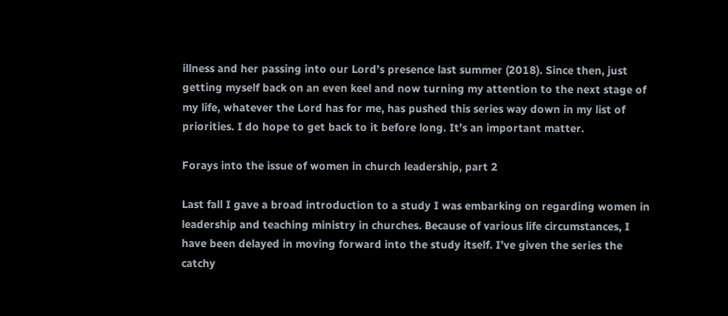illness and her passing into our Lord’s presence last summer (2018). Since then, just getting myself back on an even keel and now turning my attention to the next stage of my life, whatever the Lord has for me, has pushed this series way down in my list of priorities. I do hope to get back to it before long. It’s an important matter.

Forays into the issue of women in church leadership, part 2

Last fall I gave a broad introduction to a study I was embarking on regarding women in leadership and teaching ministry in churches. Because of various life circumstances, I have been delayed in moving forward into the study itself. I’ve given the series the catchy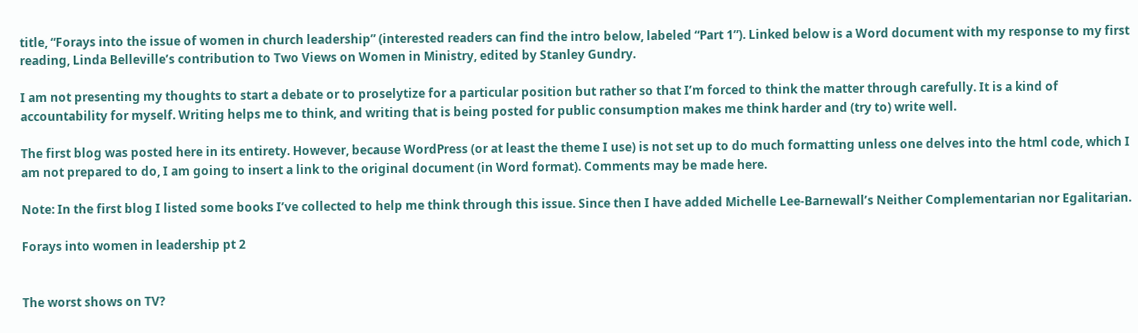title, “Forays into the issue of women in church leadership” (interested readers can find the intro below, labeled “Part 1”). Linked below is a Word document with my response to my first reading, Linda Belleville’s contribution to Two Views on Women in Ministry, edited by Stanley Gundry.

I am not presenting my thoughts to start a debate or to proselytize for a particular position but rather so that I’m forced to think the matter through carefully. It is a kind of accountability for myself. Writing helps me to think, and writing that is being posted for public consumption makes me think harder and (try to) write well.

The first blog was posted here in its entirety. However, because WordPress (or at least the theme I use) is not set up to do much formatting unless one delves into the html code, which I am not prepared to do, I am going to insert a link to the original document (in Word format). Comments may be made here.

Note: In the first blog I listed some books I’ve collected to help me think through this issue. Since then I have added Michelle Lee-Barnewall’s Neither Complementarian nor Egalitarian.

Forays into women in leadership pt 2


The worst shows on TV?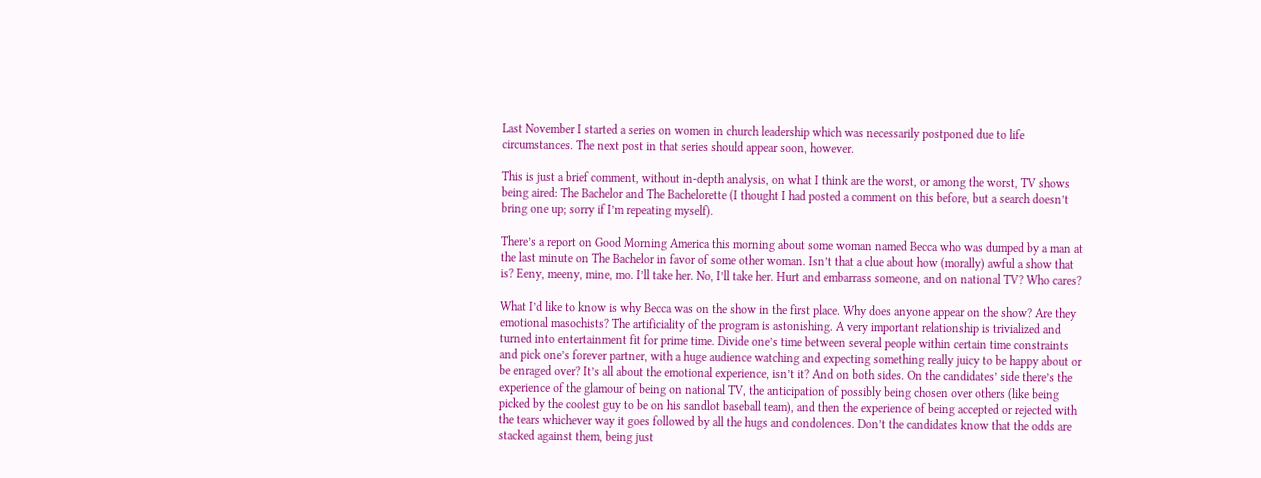Last November I started a series on women in church leadership which was necessarily postponed due to life circumstances. The next post in that series should appear soon, however.

This is just a brief comment, without in-depth analysis, on what I think are the worst, or among the worst, TV shows being aired: The Bachelor and The Bachelorette (I thought I had posted a comment on this before, but a search doesn’t bring one up; sorry if I’m repeating myself).

There’s a report on Good Morning America this morning about some woman named Becca who was dumped by a man at the last minute on The Bachelor in favor of some other woman. Isn’t that a clue about how (morally) awful a show that is? Eeny, meeny, mine, mo. I’ll take her. No, I’ll take her. Hurt and embarrass someone, and on national TV? Who cares?

What I’d like to know is why Becca was on the show in the first place. Why does anyone appear on the show? Are they emotional masochists? The artificiality of the program is astonishing. A very important relationship is trivialized and turned into entertainment fit for prime time. Divide one’s time between several people within certain time constraints and pick one’s forever partner, with a huge audience watching and expecting something really juicy to be happy about or be enraged over? It’s all about the emotional experience, isn’t it? And on both sides. On the candidates’ side there’s the experience of the glamour of being on national TV, the anticipation of possibly being chosen over others (like being picked by the coolest guy to be on his sandlot baseball team), and then the experience of being accepted or rejected with the tears whichever way it goes followed by all the hugs and condolences. Don’t the candidates know that the odds are stacked against them, being just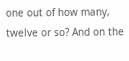one out of how many, twelve or so? And on the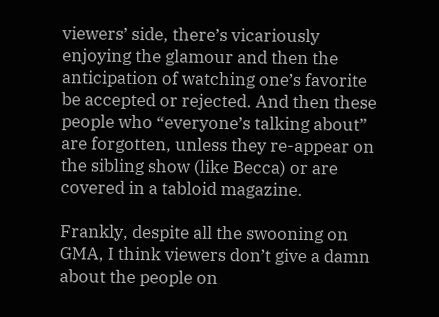viewers’ side, there’s vicariously enjoying the glamour and then the anticipation of watching one’s favorite be accepted or rejected. And then these people who “everyone’s talking about” are forgotten, unless they re-appear on the sibling show (like Becca) or are covered in a tabloid magazine.

Frankly, despite all the swooning on GMA, I think viewers don’t give a damn about the people on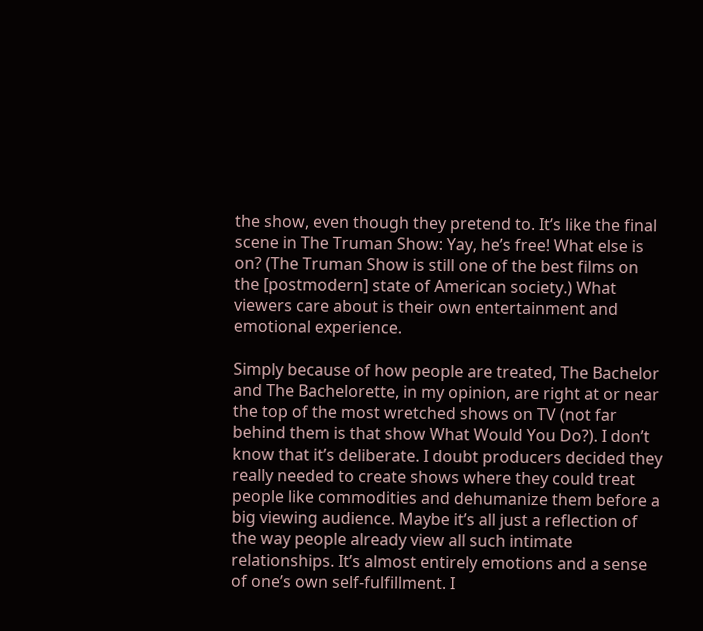the show, even though they pretend to. It’s like the final scene in The Truman Show: Yay, he’s free! What else is on? (The Truman Show is still one of the best films on the [postmodern] state of American society.) What viewers care about is their own entertainment and emotional experience.

Simply because of how people are treated, The Bachelor and The Bachelorette, in my opinion, are right at or near the top of the most wretched shows on TV (not far behind them is that show What Would You Do?). I don’t know that it’s deliberate. I doubt producers decided they really needed to create shows where they could treat people like commodities and dehumanize them before a big viewing audience. Maybe it’s all just a reflection of the way people already view all such intimate relationships. It’s almost entirely emotions and a sense of one’s own self-fulfillment. I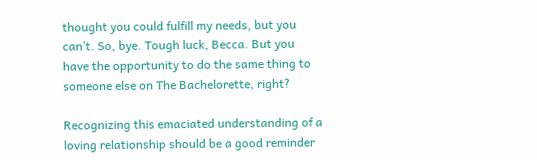thought you could fulfill my needs, but you can’t. So, bye. Tough luck, Becca. But you have the opportunity to do the same thing to someone else on The Bachelorette, right?

Recognizing this emaciated understanding of a loving relationship should be a good reminder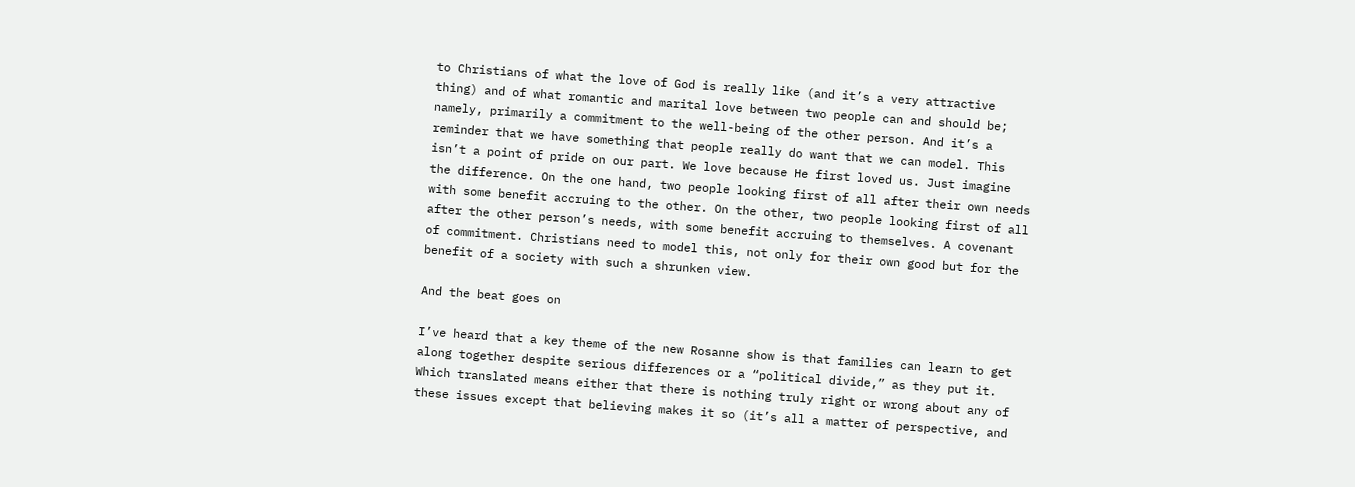to Christians of what the love of God is really like (and it’s a very attractive thing) and of what romantic and marital love between two people can and should be; namely, primarily a commitment to the well-being of the other person. And it’s a reminder that we have something that people really do want that we can model. This isn’t a point of pride on our part. We love because He first loved us. Just imagine the difference. On the one hand, two people looking first of all after their own needs with some benefit accruing to the other. On the other, two people looking first of all after the other person’s needs, with some benefit accruing to themselves. A covenant of commitment. Christians need to model this, not only for their own good but for the benefit of a society with such a shrunken view.

And the beat goes on

I’ve heard that a key theme of the new Rosanne show is that families can learn to get along together despite serious differences or a “political divide,” as they put it. Which translated means either that there is nothing truly right or wrong about any of these issues except that believing makes it so (it’s all a matter of perspective, and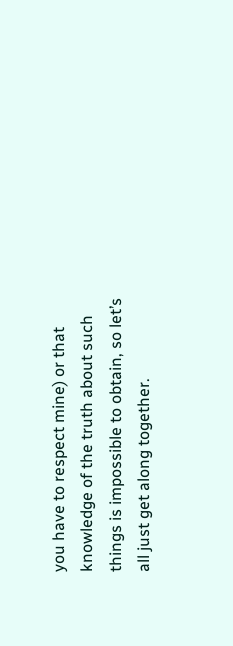you have to respect mine) or that knowledge of the truth about such things is impossible to obtain, so let’s all just get along together.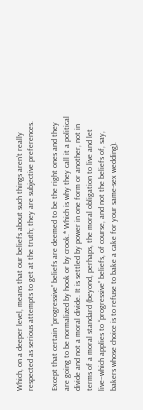Which, on a deeper level, means that our beliefs about such things aren’t really respected as serious attempts to get at the truth; they are subjective preferences.

Except that certain “progressive” beliefs are deemed to be the right ones and they are going to be normalized by hook or by crook.* Which is why they call it a political divide and not a moral divide. It is settled by power in one form or another, not in terms of a moral standard (beyond, perhaps, the moral obligation to live and let live–which applies to “progressive” beliefs, of course, and not the beliefs of, say, bakers whose choice is to refuse to bake a cake for your same-sex wedding).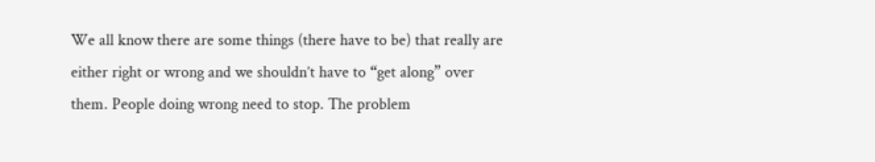We all know there are some things (there have to be) that really are either right or wrong and we shouldn’t have to “get along” over them. People doing wrong need to stop. The problem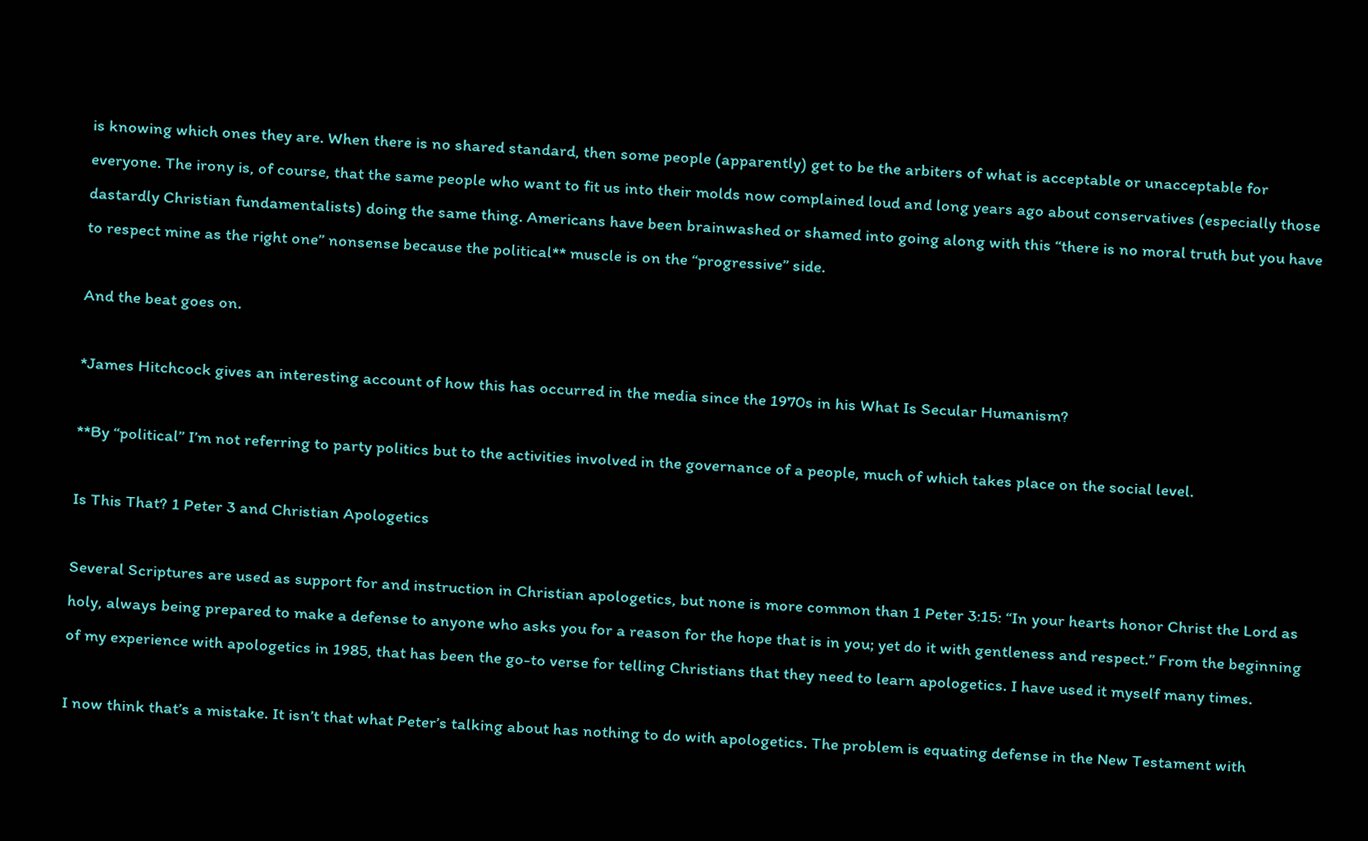is knowing which ones they are. When there is no shared standard, then some people (apparently) get to be the arbiters of what is acceptable or unacceptable for everyone. The irony is, of course, that the same people who want to fit us into their molds now complained loud and long years ago about conservatives (especially those dastardly Christian fundamentalists) doing the same thing. Americans have been brainwashed or shamed into going along with this “there is no moral truth but you have to respect mine as the right one” nonsense because the political** muscle is on the “progressive” side.

And the beat goes on.

*James Hitchcock gives an interesting account of how this has occurred in the media since the 1970s in his What Is Secular Humanism?

**By “political” I’m not referring to party politics but to the activities involved in the governance of a people, much of which takes place on the social level.

Is This That? 1 Peter 3 and Christian Apologetics

Several Scriptures are used as support for and instruction in Christian apologetics, but none is more common than 1 Peter 3:15: “In your hearts honor Christ the Lord as holy, always being prepared to make a defense to anyone who asks you for a reason for the hope that is in you; yet do it with gentleness and respect.” From the beginning of my experience with apologetics in 1985, that has been the go-to verse for telling Christians that they need to learn apologetics. I have used it myself many times.

I now think that’s a mistake. It isn’t that what Peter’s talking about has nothing to do with apologetics. The problem is equating defense in the New Testament with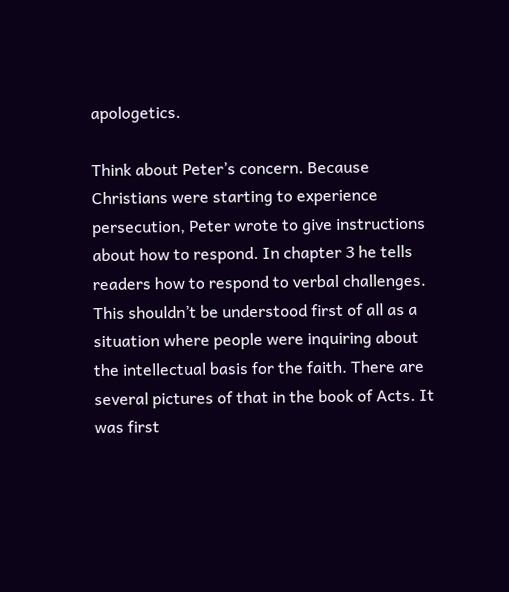apologetics.

Think about Peter’s concern. Because Christians were starting to experience persecution, Peter wrote to give instructions about how to respond. In chapter 3 he tells readers how to respond to verbal challenges. This shouldn’t be understood first of all as a situation where people were inquiring about the intellectual basis for the faith. There are several pictures of that in the book of Acts. It was first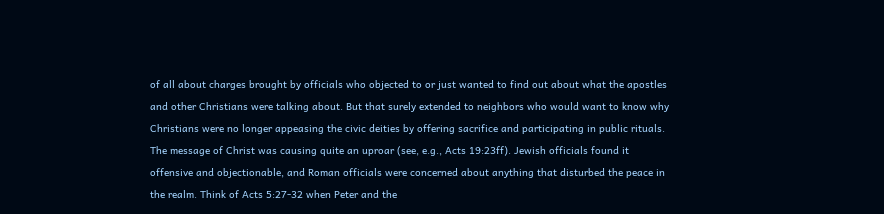of all about charges brought by officials who objected to or just wanted to find out about what the apostles and other Christians were talking about. But that surely extended to neighbors who would want to know why Christians were no longer appeasing the civic deities by offering sacrifice and participating in public rituals. The message of Christ was causing quite an uproar (see, e.g., Acts 19:23ff). Jewish officials found it offensive and objectionable, and Roman officials were concerned about anything that disturbed the peace in the realm. Think of Acts 5:27-32 when Peter and the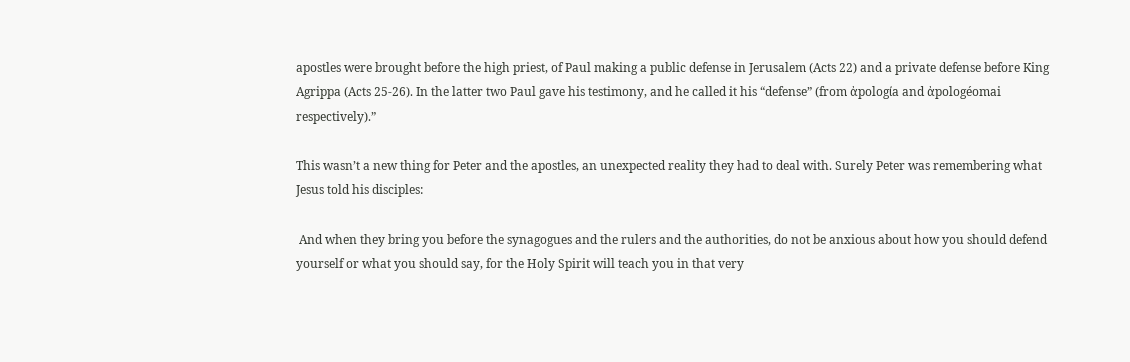apostles were brought before the high priest, of Paul making a public defense in Jerusalem (Acts 22) and a private defense before King Agrippa (Acts 25-26). In the latter two Paul gave his testimony, and he called it his “defense” (from ἀpologίa and ἀpologéomai respectively).”

This wasn’t a new thing for Peter and the apostles, an unexpected reality they had to deal with. Surely Peter was remembering what Jesus told his disciples:

 And when they bring you before the synagogues and the rulers and the authorities, do not be anxious about how you should defend yourself or what you should say, for the Holy Spirit will teach you in that very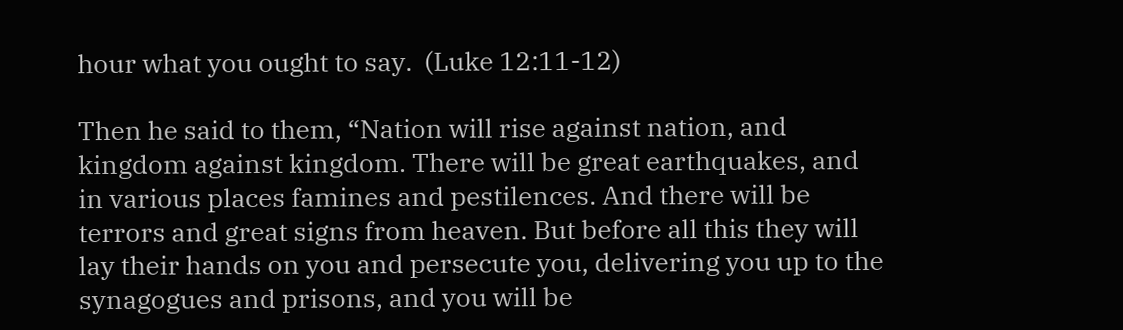hour what you ought to say.  (Luke 12:11-12)

Then he said to them, “Nation will rise against nation, and kingdom against kingdom. There will be great earthquakes, and in various places famines and pestilences. And there will be terrors and great signs from heaven. But before all this they will lay their hands on you and persecute you, delivering you up to the synagogues and prisons, and you will be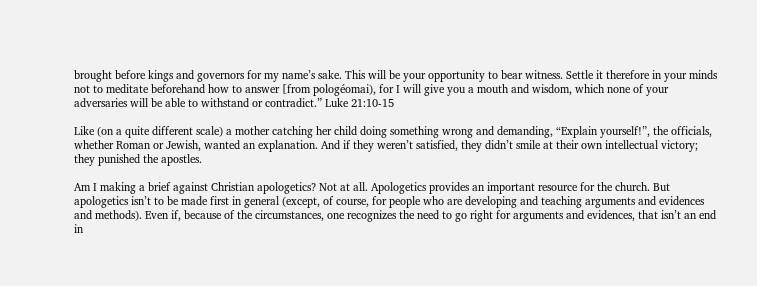brought before kings and governors for my name’s sake. This will be your opportunity to bear witness. Settle it therefore in your minds not to meditate beforehand how to answer [from pologéomai), for I will give you a mouth and wisdom, which none of your adversaries will be able to withstand or contradict.” Luke 21:10-15

Like (on a quite different scale) a mother catching her child doing something wrong and demanding, “Explain yourself!”, the officials, whether Roman or Jewish, wanted an explanation. And if they weren’t satisfied, they didn’t smile at their own intellectual victory; they punished the apostles.

Am I making a brief against Christian apologetics? Not at all. Apologetics provides an important resource for the church. But apologetics isn’t to be made first in general (except, of course, for people who are developing and teaching arguments and evidences and methods). Even if, because of the circumstances, one recognizes the need to go right for arguments and evidences, that isn’t an end in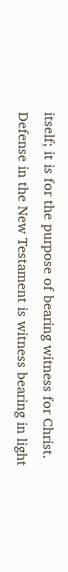itself; it is for the purpose of bearing witness for Christ. Defense in the New Testament is witness bearing in light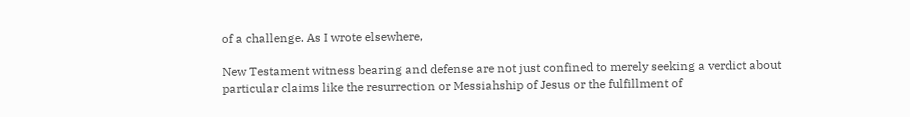of a challenge. As I wrote elsewhere,

New Testament witness bearing and defense are not just confined to merely seeking a verdict about particular claims like the resurrection or Messiahship of Jesus or the fulfillment of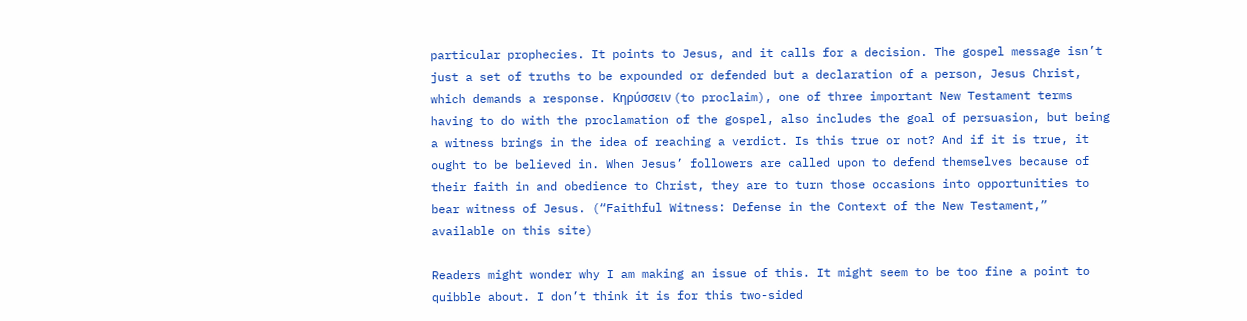particular prophecies. It points to Jesus, and it calls for a decision. The gospel message isn’t just a set of truths to be expounded or defended but a declaration of a person, Jesus Christ, which demands a response. Κηρύσσειν (to proclaim), one of three important New Testament terms having to do with the proclamation of the gospel, also includes the goal of persuasion, but being a witness brings in the idea of reaching a verdict. Is this true or not? And if it is true, it ought to be believed in. When Jesus’ followers are called upon to defend themselves because of their faith in and obedience to Christ, they are to turn those occasions into opportunities to bear witness of Jesus. (“Faithful Witness: Defense in the Context of the New Testament,” available on this site)

Readers might wonder why I am making an issue of this. It might seem to be too fine a point to quibble about. I don’t think it is for this two-sided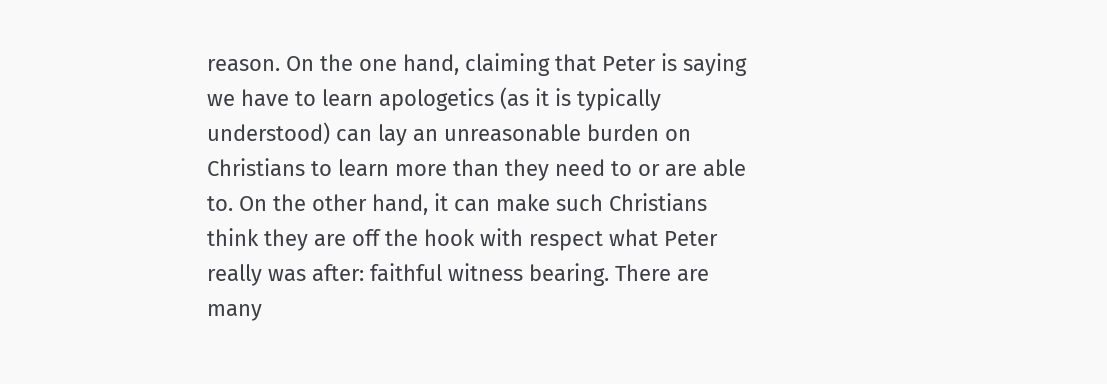reason. On the one hand, claiming that Peter is saying we have to learn apologetics (as it is typically understood) can lay an unreasonable burden on Christians to learn more than they need to or are able to. On the other hand, it can make such Christians think they are off the hook with respect what Peter really was after: faithful witness bearing. There are many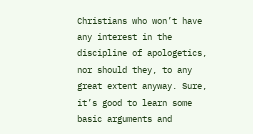Christians who won’t have any interest in the discipline of apologetics, nor should they, to any great extent anyway. Sure, it’s good to learn some basic arguments and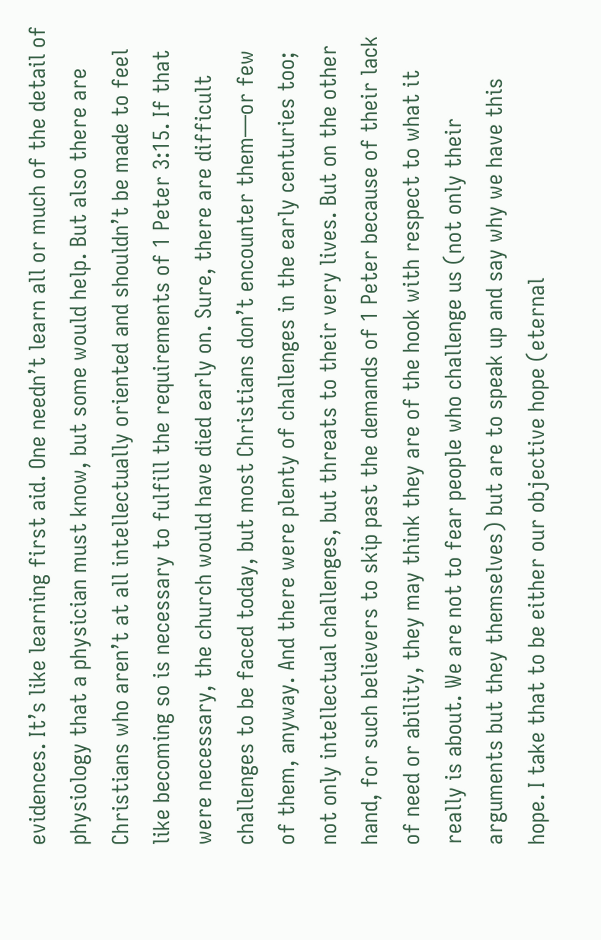evidences. It’s like learning first aid. One needn’t learn all or much of the detail of physiology that a physician must know, but some would help. But also there are Christians who aren’t at all intellectually oriented and shouldn’t be made to feel like becoming so is necessary to fulfill the requirements of 1 Peter 3:15. If that were necessary, the church would have died early on. Sure, there are difficult challenges to be faced today, but most Christians don’t encounter them—or few of them, anyway. And there were plenty of challenges in the early centuries too; not only intellectual challenges, but threats to their very lives. But on the other hand, for such believers to skip past the demands of 1 Peter because of their lack of need or ability, they may think they are of the hook with respect to what it really is about. We are not to fear people who challenge us (not only their arguments but they themselves) but are to speak up and say why we have this hope. I take that to be either our objective hope (eternal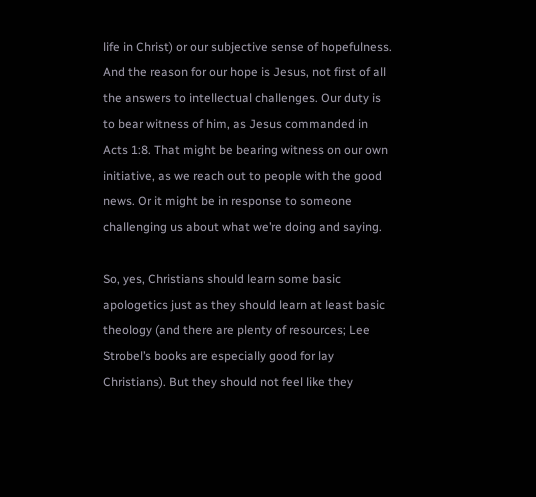life in Christ) or our subjective sense of hopefulness. And the reason for our hope is Jesus, not first of all the answers to intellectual challenges. Our duty is to bear witness of him, as Jesus commanded in Acts 1:8. That might be bearing witness on our own initiative, as we reach out to people with the good news. Or it might be in response to someone challenging us about what we’re doing and saying.

So, yes, Christians should learn some basic apologetics just as they should learn at least basic theology (and there are plenty of resources; Lee Strobel’s books are especially good for lay Christians). But they should not feel like they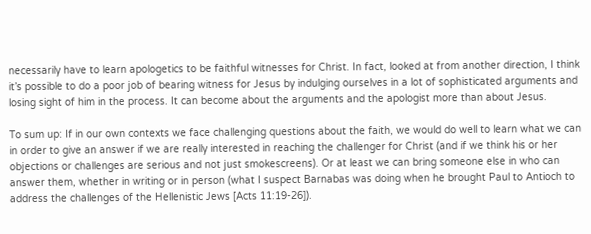necessarily have to learn apologetics to be faithful witnesses for Christ. In fact, looked at from another direction, I think it’s possible to do a poor job of bearing witness for Jesus by indulging ourselves in a lot of sophisticated arguments and losing sight of him in the process. It can become about the arguments and the apologist more than about Jesus.

To sum up: If in our own contexts we face challenging questions about the faith, we would do well to learn what we can in order to give an answer if we are really interested in reaching the challenger for Christ (and if we think his or her objections or challenges are serious and not just smokescreens). Or at least we can bring someone else in who can answer them, whether in writing or in person (what I suspect Barnabas was doing when he brought Paul to Antioch to address the challenges of the Hellenistic Jews [Acts 11:19-26]).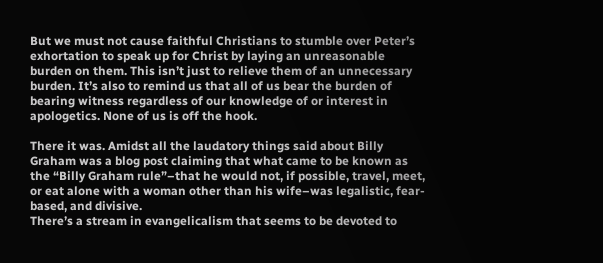But we must not cause faithful Christians to stumble over Peter’s exhortation to speak up for Christ by laying an unreasonable burden on them. This isn’t just to relieve them of an unnecessary burden. It’s also to remind us that all of us bear the burden of bearing witness regardless of our knowledge of or interest in apologetics. None of us is off the hook.

There it was. Amidst all the laudatory things said about Billy Graham was a blog post claiming that what came to be known as the “Billy Graham rule”–that he would not, if possible, travel, meet, or eat alone with a woman other than his wife–was legalistic, fear-based, and divisive.
There’s a stream in evangelicalism that seems to be devoted to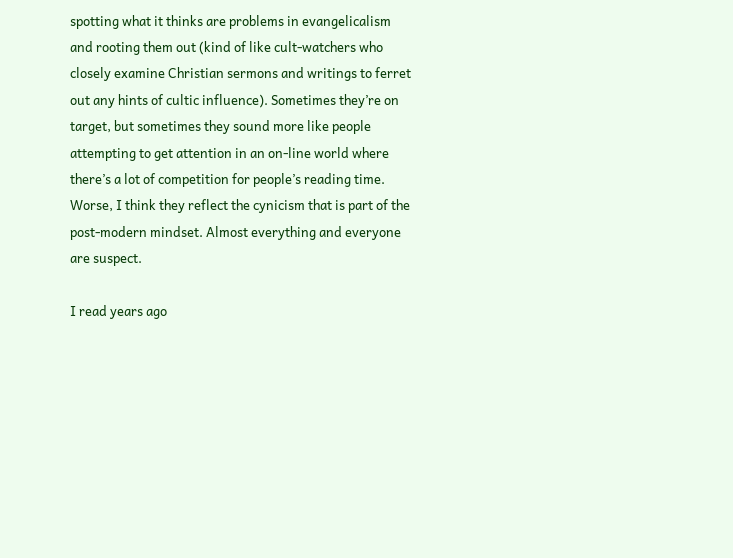spotting what it thinks are problems in evangelicalism and rooting them out (kind of like cult-watchers who closely examine Christian sermons and writings to ferret out any hints of cultic influence). Sometimes they’re on target, but sometimes they sound more like people attempting to get attention in an on-line world where there’s a lot of competition for people’s reading time. Worse, I think they reflect the cynicism that is part of the post-modern mindset. Almost everything and everyone are suspect.

I read years ago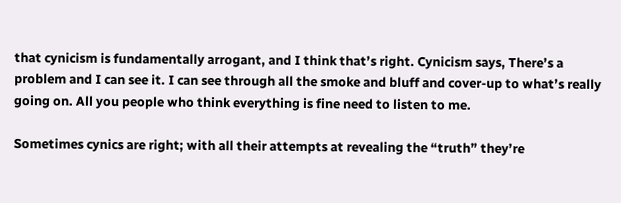that cynicism is fundamentally arrogant, and I think that’s right. Cynicism says, There’s a problem and I can see it. I can see through all the smoke and bluff and cover-up to what’s really going on. All you people who think everything is fine need to listen to me.

Sometimes cynics are right; with all their attempts at revealing the “truth” they’re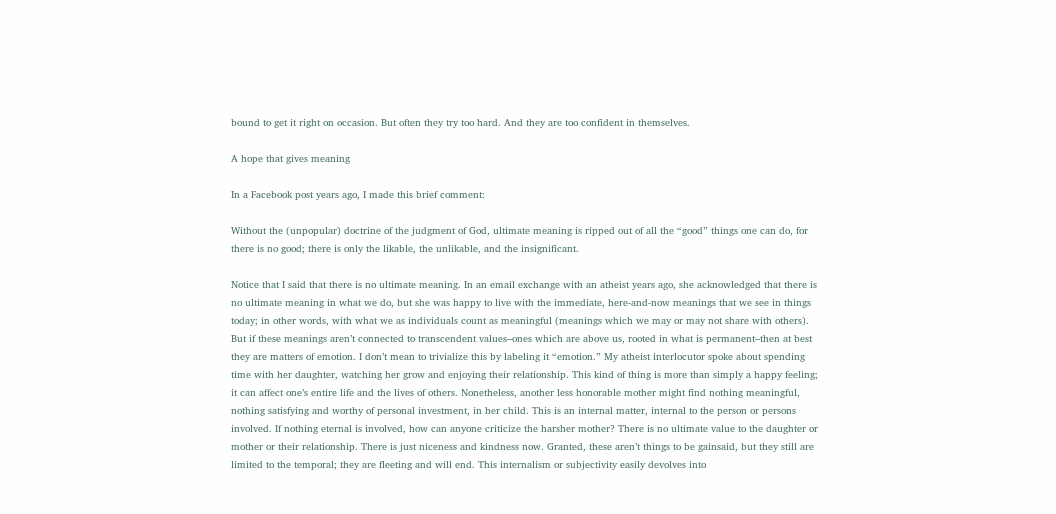bound to get it right on occasion. But often they try too hard. And they are too confident in themselves.

A hope that gives meaning

In a Facebook post years ago, I made this brief comment:

Without the (unpopular) doctrine of the judgment of God, ultimate meaning is ripped out of all the “good” things one can do, for there is no good; there is only the likable, the unlikable, and the insignificant.

Notice that I said that there is no ultimate meaning. In an email exchange with an atheist years ago, she acknowledged that there is no ultimate meaning in what we do, but she was happy to live with the immediate, here-and-now meanings that we see in things today; in other words, with what we as individuals count as meaningful (meanings which we may or may not share with others). But if these meanings aren’t connected to transcendent values–ones which are above us, rooted in what is permanent–then at best they are matters of emotion. I don’t mean to trivialize this by labeling it “emotion.” My atheist interlocutor spoke about spending time with her daughter, watching her grow and enjoying their relationship. This kind of thing is more than simply a happy feeling; it can affect one’s entire life and the lives of others. Nonetheless, another less honorable mother might find nothing meaningful, nothing satisfying and worthy of personal investment, in her child. This is an internal matter, internal to the person or persons involved. If nothing eternal is involved, how can anyone criticize the harsher mother? There is no ultimate value to the daughter or mother or their relationship. There is just niceness and kindness now. Granted, these aren’t things to be gainsaid, but they still are limited to the temporal; they are fleeting and will end. This internalism or subjectivity easily devolves into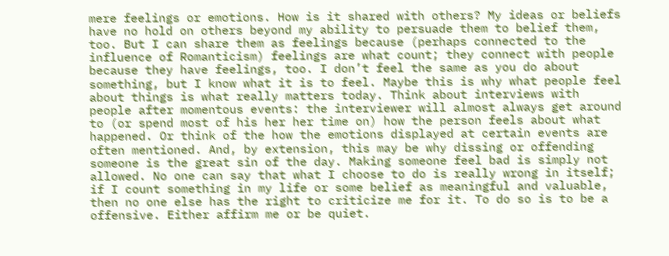mere feelings or emotions. How is it shared with others? My ideas or beliefs have no hold on others beyond my ability to persuade them to belief them, too. But I can share them as feelings because (perhaps connected to the influence of Romanticism) feelings are what count; they connect with people because they have feelings, too. I don’t feel the same as you do about something, but I know what it is to feel. Maybe this is why what people feel about things is what really matters today. Think about interviews with people after momentous events: the interviewer will almost always get around to (or spend most of his her her time on) how the person feels about what happened. Or think of the how the emotions displayed at certain events are often mentioned. And, by extension, this may be why dissing or offending someone is the great sin of the day. Making someone feel bad is simply not allowed. No one can say that what I choose to do is really wrong in itself; if I count something in my life or some belief as meaningful and valuable, then no one else has the right to criticize me for it. To do so is to be a offensive. Either affirm me or be quiet.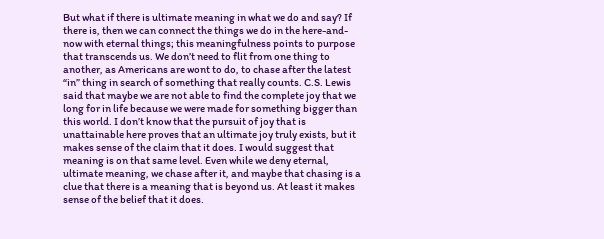But what if there is ultimate meaning in what we do and say? If there is, then we can connect the things we do in the here-and-now with eternal things; this meaningfulness points to purpose that transcends us. We don’t need to flit from one thing to another, as Americans are wont to do, to chase after the latest “in” thing in search of something that really counts. C.S. Lewis said that maybe we are not able to find the complete joy that we long for in life because we were made for something bigger than this world. I don’t know that the pursuit of joy that is unattainable here proves that an ultimate joy truly exists, but it makes sense of the claim that it does. I would suggest that meaning is on that same level. Even while we deny eternal, ultimate meaning, we chase after it, and maybe that chasing is a clue that there is a meaning that is beyond us. At least it makes sense of the belief that it does.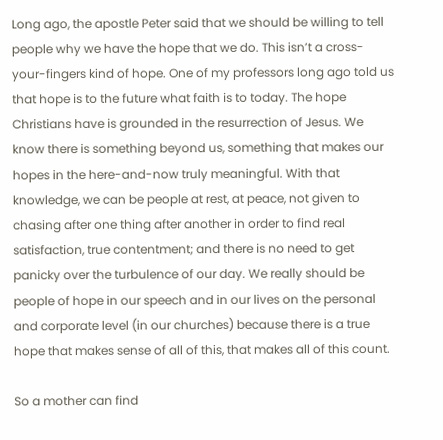Long ago, the apostle Peter said that we should be willing to tell people why we have the hope that we do. This isn’t a cross-your-fingers kind of hope. One of my professors long ago told us that hope is to the future what faith is to today. The hope Christians have is grounded in the resurrection of Jesus. We know there is something beyond us, something that makes our hopes in the here-and-now truly meaningful. With that knowledge, we can be people at rest, at peace, not given to chasing after one thing after another in order to find real satisfaction, true contentment; and there is no need to get panicky over the turbulence of our day. We really should be people of hope in our speech and in our lives on the personal and corporate level (in our churches) because there is a true hope that makes sense of all of this, that makes all of this count.

So a mother can find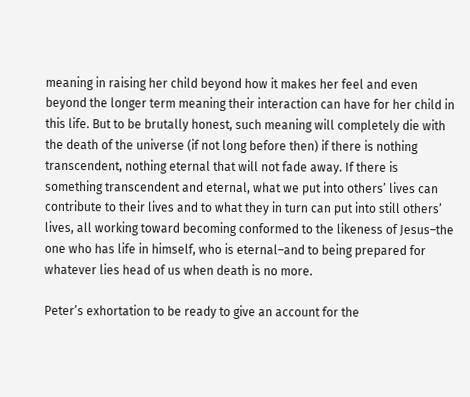meaning in raising her child beyond how it makes her feel and even beyond the longer term meaning their interaction can have for her child in this life. But to be brutally honest, such meaning will completely die with the death of the universe (if not long before then) if there is nothing transcendent, nothing eternal that will not fade away. If there is something transcendent and eternal, what we put into others’ lives can contribute to their lives and to what they in turn can put into still others’ lives, all working toward becoming conformed to the likeness of Jesus–the one who has life in himself, who is eternal–and to being prepared for whatever lies head of us when death is no more.

Peter’s exhortation to be ready to give an account for the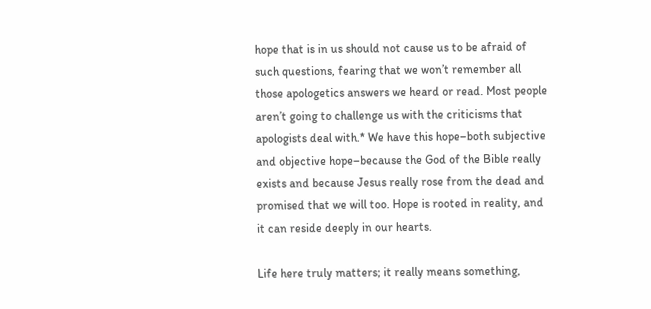hope that is in us should not cause us to be afraid of such questions, fearing that we won’t remember all those apologetics answers we heard or read. Most people aren’t going to challenge us with the criticisms that apologists deal with.* We have this hope–both subjective and objective hope–because the God of the Bible really exists and because Jesus really rose from the dead and promised that we will too. Hope is rooted in reality, and it can reside deeply in our hearts.

Life here truly matters; it really means something,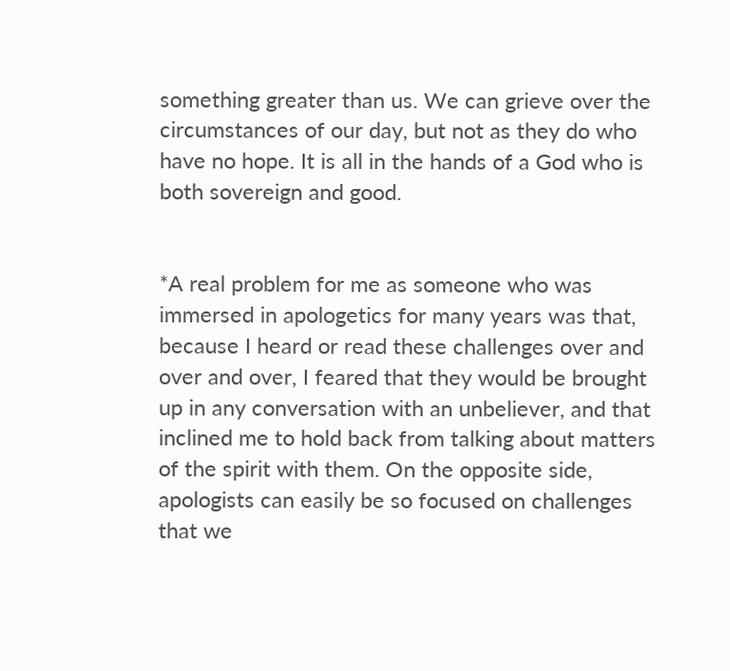something greater than us. We can grieve over the circumstances of our day, but not as they do who have no hope. It is all in the hands of a God who is both sovereign and good.


*A real problem for me as someone who was immersed in apologetics for many years was that, because I heard or read these challenges over and over and over, I feared that they would be brought up in any conversation with an unbeliever, and that inclined me to hold back from talking about matters of the spirit with them. On the opposite side, apologists can easily be so focused on challenges that we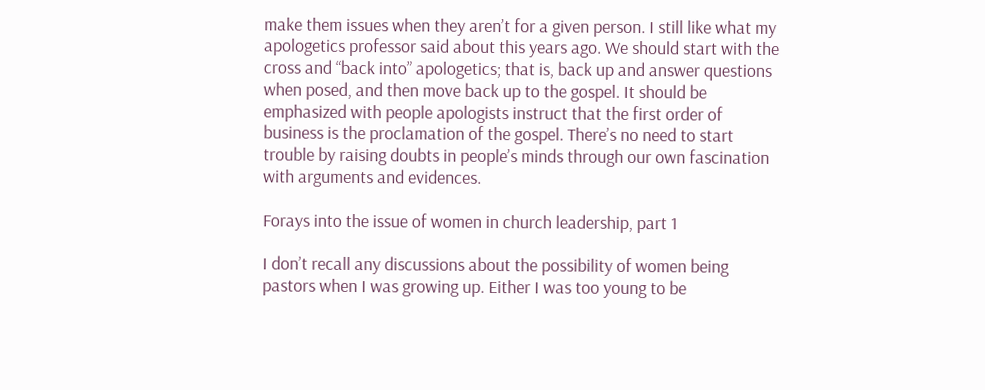make them issues when they aren’t for a given person. I still like what my apologetics professor said about this years ago. We should start with the cross and “back into” apologetics; that is, back up and answer questions when posed, and then move back up to the gospel. It should be emphasized with people apologists instruct that the first order of business is the proclamation of the gospel. There’s no need to start trouble by raising doubts in people’s minds through our own fascination with arguments and evidences.

Forays into the issue of women in church leadership, part 1

I don’t recall any discussions about the possibility of women being pastors when I was growing up. Either I was too young to be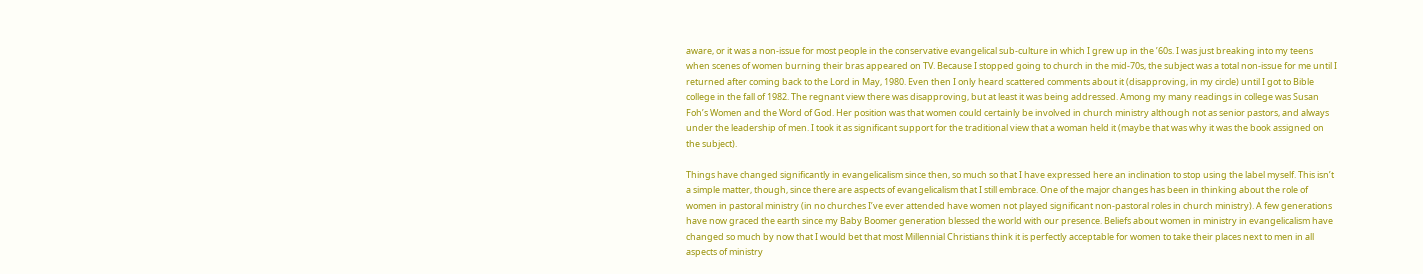aware, or it was a non-issue for most people in the conservative evangelical sub-culture in which I grew up in the ’60s. I was just breaking into my teens when scenes of women burning their bras appeared on TV. Because I stopped going to church in the mid-70s, the subject was a total non-issue for me until I returned after coming back to the Lord in May, 1980. Even then I only heard scattered comments about it (disapproving, in my circle) until I got to Bible college in the fall of 1982. The regnant view there was disapproving, but at least it was being addressed. Among my many readings in college was Susan Foh’s Women and the Word of God. Her position was that women could certainly be involved in church ministry although not as senior pastors, and always under the leadership of men. I took it as significant support for the traditional view that a woman held it (maybe that was why it was the book assigned on the subject).

Things have changed significantly in evangelicalism since then, so much so that I have expressed here an inclination to stop using the label myself. This isn’t a simple matter, though, since there are aspects of evangelicalism that I still embrace. One of the major changes has been in thinking about the role of women in pastoral ministry (in no churches I’ve ever attended have women not played significant non-pastoral roles in church ministry). A few generations have now graced the earth since my Baby Boomer generation blessed the world with our presence. Beliefs about women in ministry in evangelicalism have changed so much by now that I would bet that most Millennial Christians think it is perfectly acceptable for women to take their places next to men in all aspects of ministry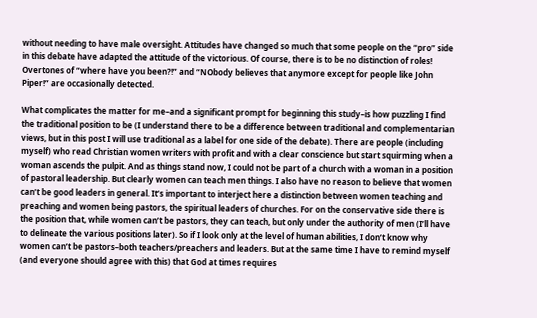without needing to have male oversight. Attitudes have changed so much that some people on the “pro” side in this debate have adapted the attitude of the victorious. Of course, there is to be no distinction of roles! Overtones of “where have you been?!” and “NObody believes that anymore except for people like John Piper!” are occasionally detected.

What complicates the matter for me–and a significant prompt for beginning this study–is how puzzling I find the traditional position to be (I understand there to be a difference between traditional and complementarian views, but in this post I will use traditional as a label for one side of the debate). There are people (including myself) who read Christian women writers with profit and with a clear conscience but start squirming when a woman ascends the pulpit. And as things stand now, I could not be part of a church with a woman in a position of pastoral leadership. But clearly women can teach men things. I also have no reason to believe that women can’t be good leaders in general. It’s important to interject here a distinction between women teaching and preaching and women being pastors, the spiritual leaders of churches. For on the conservative side there is the position that, while women can’t be pastors, they can teach, but only under the authority of men (I’ll have to delineate the various positions later). So if I look only at the level of human abilities, I don’t know why women can’t be pastors–both teachers/preachers and leaders. But at the same time I have to remind myself (and everyone should agree with this) that God at times requires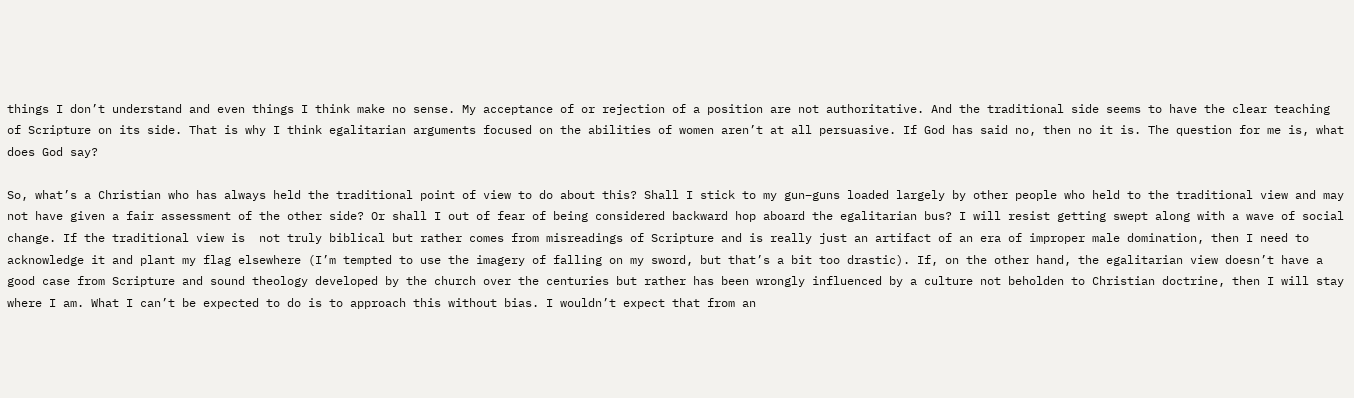things I don’t understand and even things I think make no sense. My acceptance of or rejection of a position are not authoritative. And the traditional side seems to have the clear teaching of Scripture on its side. That is why I think egalitarian arguments focused on the abilities of women aren’t at all persuasive. If God has said no, then no it is. The question for me is, what does God say?

So, what’s a Christian who has always held the traditional point of view to do about this? Shall I stick to my gun–guns loaded largely by other people who held to the traditional view and may not have given a fair assessment of the other side? Or shall I out of fear of being considered backward hop aboard the egalitarian bus? I will resist getting swept along with a wave of social change. If the traditional view is  not truly biblical but rather comes from misreadings of Scripture and is really just an artifact of an era of improper male domination, then I need to acknowledge it and plant my flag elsewhere (I’m tempted to use the imagery of falling on my sword, but that’s a bit too drastic). If, on the other hand, the egalitarian view doesn’t have a good case from Scripture and sound theology developed by the church over the centuries but rather has been wrongly influenced by a culture not beholden to Christian doctrine, then I will stay where I am. What I can’t be expected to do is to approach this without bias. I wouldn’t expect that from an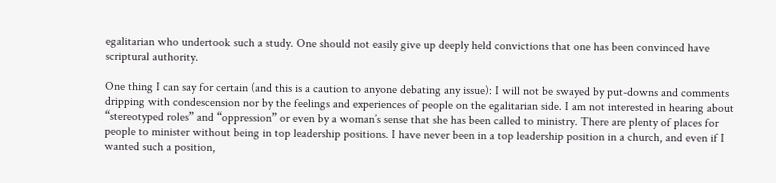egalitarian who undertook such a study. One should not easily give up deeply held convictions that one has been convinced have scriptural authority.

One thing I can say for certain (and this is a caution to anyone debating any issue): I will not be swayed by put-downs and comments dripping with condescension nor by the feelings and experiences of people on the egalitarian side. I am not interested in hearing about “stereotyped roles” and “oppression” or even by a woman’s sense that she has been called to ministry. There are plenty of places for people to minister without being in top leadership positions. I have never been in a top leadership position in a church, and even if I wanted such a position,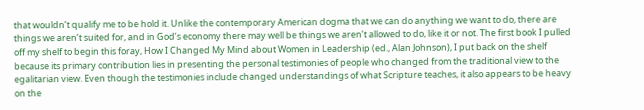that wouldn’t qualify me to be hold it. Unlike the contemporary American dogma that we can do anything we want to do, there are things we aren’t suited for, and in God’s economy there may well be things we aren’t allowed to do, like it or not. The first book I pulled off my shelf to begin this foray, How I Changed My Mind about Women in Leadership (ed., Alan Johnson), I put back on the shelf because its primary contribution lies in presenting the personal testimonies of people who changed from the traditional view to the egalitarian view. Even though the testimonies include changed understandings of what Scripture teaches, it also appears to be heavy on the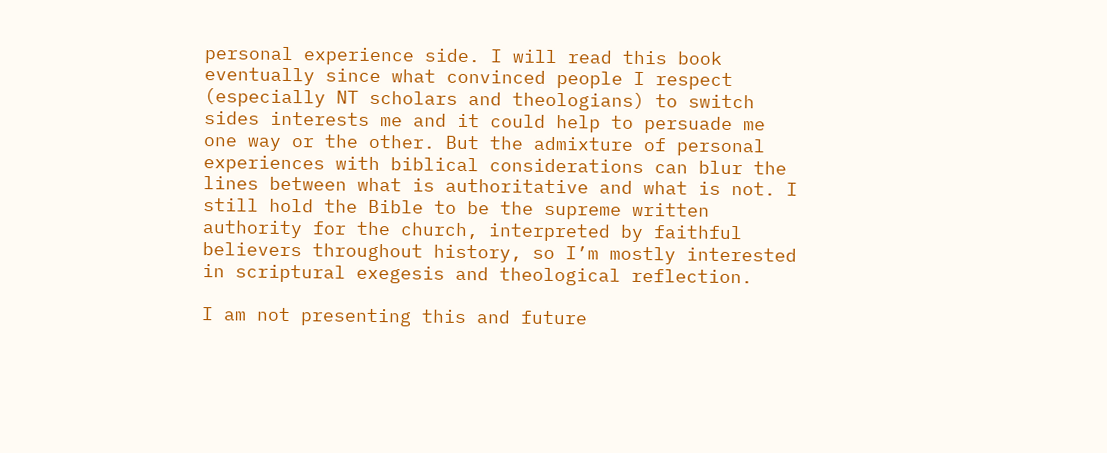personal experience side. I will read this book eventually since what convinced people I respect (especially NT scholars and theologians) to switch sides interests me and it could help to persuade me one way or the other. But the admixture of personal experiences with biblical considerations can blur the lines between what is authoritative and what is not. I still hold the Bible to be the supreme written authority for the church, interpreted by faithful believers throughout history, so I’m mostly interested in scriptural exegesis and theological reflection.

I am not presenting this and future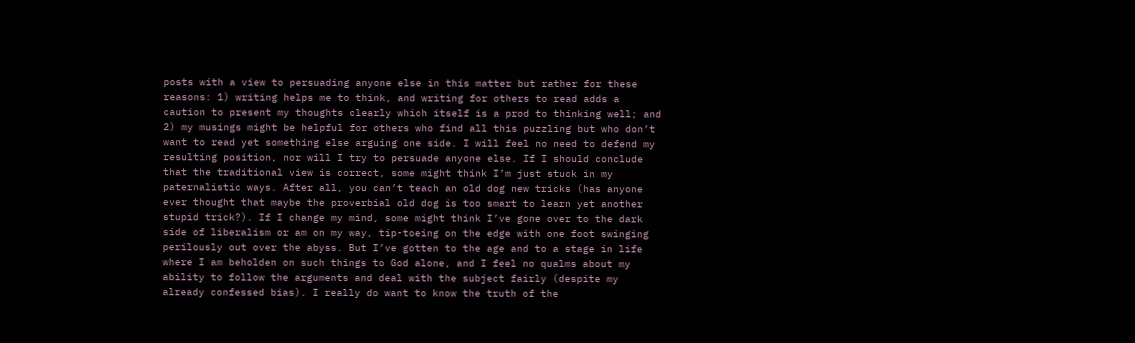posts with a view to persuading anyone else in this matter but rather for these reasons: 1) writing helps me to think, and writing for others to read adds a caution to present my thoughts clearly which itself is a prod to thinking well; and 2) my musings might be helpful for others who find all this puzzling but who don’t want to read yet something else arguing one side. I will feel no need to defend my resulting position, nor will I try to persuade anyone else. If I should conclude that the traditional view is correct, some might think I’m just stuck in my paternalistic ways. After all, you can’t teach an old dog new tricks (has anyone ever thought that maybe the proverbial old dog is too smart to learn yet another stupid trick?). If I change my mind, some might think I’ve gone over to the dark side of liberalism or am on my way, tip-toeing on the edge with one foot swinging perilously out over the abyss. But I’ve gotten to the age and to a stage in life where I am beholden on such things to God alone, and I feel no qualms about my ability to follow the arguments and deal with the subject fairly (despite my already confessed bias). I really do want to know the truth of the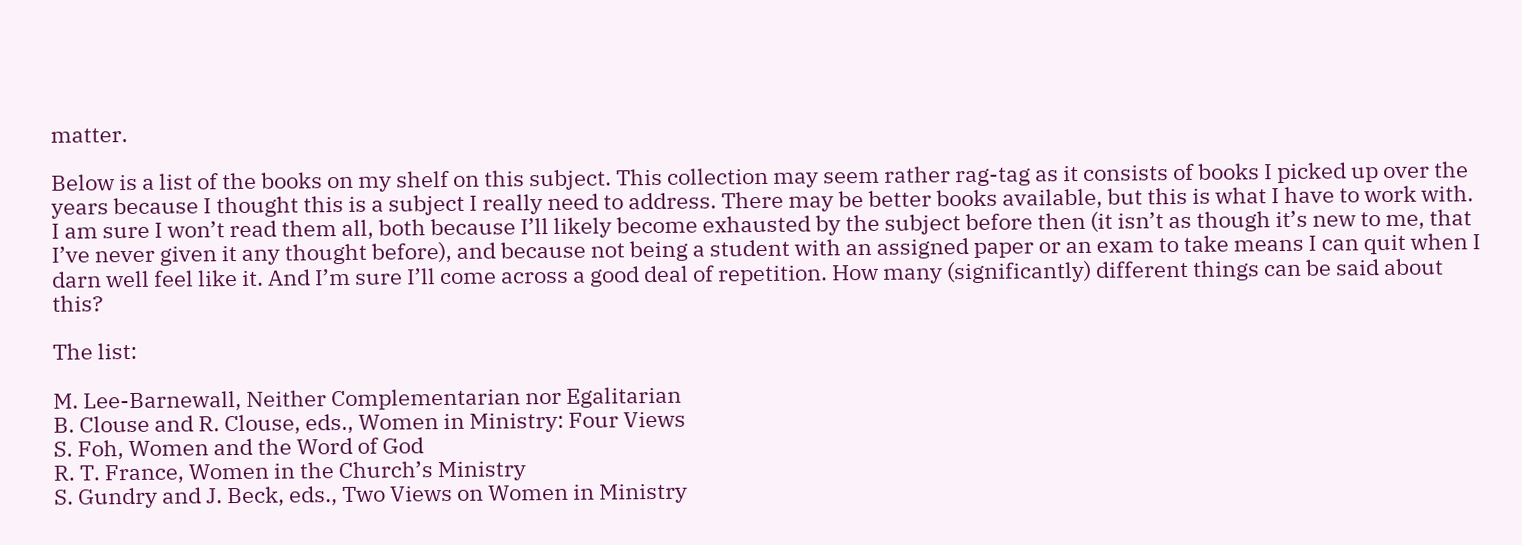matter.

Below is a list of the books on my shelf on this subject. This collection may seem rather rag-tag as it consists of books I picked up over the years because I thought this is a subject I really need to address. There may be better books available, but this is what I have to work with. I am sure I won’t read them all, both because I’ll likely become exhausted by the subject before then (it isn’t as though it’s new to me, that I’ve never given it any thought before), and because not being a student with an assigned paper or an exam to take means I can quit when I darn well feel like it. And I’m sure I’ll come across a good deal of repetition. How many (significantly) different things can be said about this?

The list:

M. Lee-Barnewall, Neither Complementarian nor Egalitarian
B. Clouse and R. Clouse, eds., Women in Ministry: Four Views
S. Foh, Women and the Word of God
R. T. France, Women in the Church’s Ministry
S. Gundry and J. Beck, eds., Two Views on Women in Ministry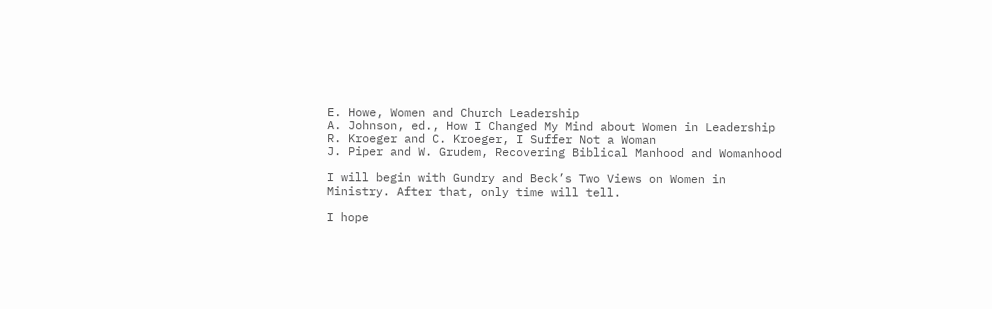E. Howe, Women and Church Leadership
A. Johnson, ed., How I Changed My Mind about Women in Leadership
R. Kroeger and C. Kroeger, I Suffer Not a Woman
J. Piper and W. Grudem, Recovering Biblical Manhood and Womanhood

I will begin with Gundry and Beck’s Two Views on Women in Ministry. After that, only time will tell.

I hope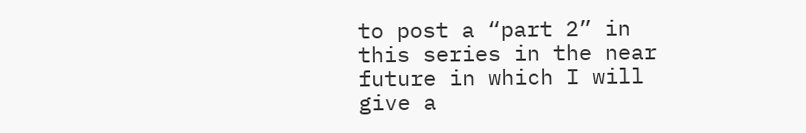to post a “part 2” in this series in the near future in which I will give a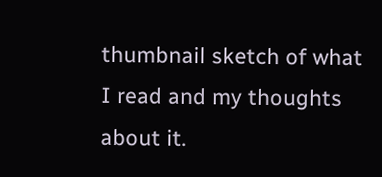thumbnail sketch of what I read and my thoughts about it.